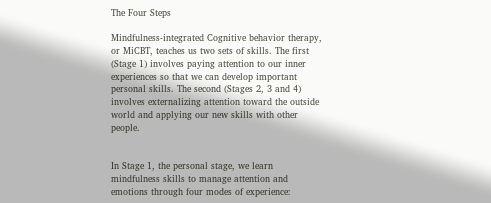The Four Steps

Mindfulness-integrated Cognitive behavior therapy, or MiCBT, teaches us two sets of skills. The first (Stage 1) involves paying attention to our inner experiences so that we can develop important personal skills. The second (Stages 2, 3 and 4) involves externalizing attention toward the outside world and applying our new skills with other people.


In Stage 1, the personal stage, we learn mindfulness skills to manage attention and emotions through four modes of experience: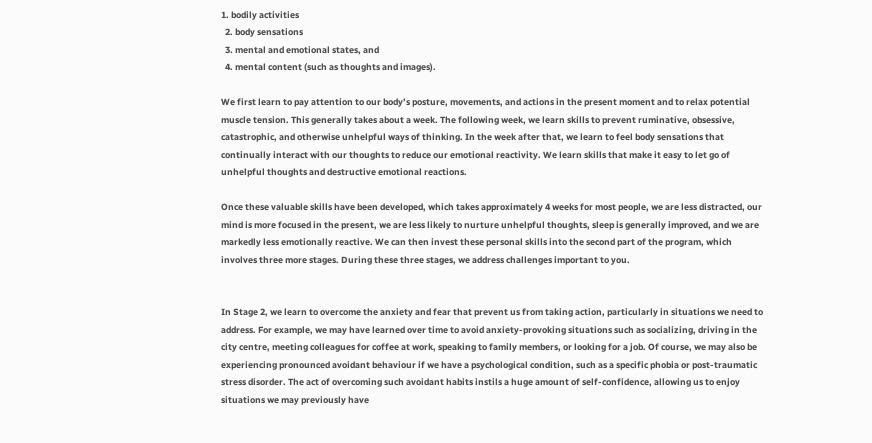1. bodily activities
  2. body sensations
  3. mental and emotional states, and
  4. mental content (such as thoughts and images).

We first learn to pay attention to our body’s posture, movements, and actions in the present moment and to relax potential muscle tension. This generally takes about a week. The following week, we learn skills to prevent ruminative, obsessive, catastrophic, and otherwise unhelpful ways of thinking. In the week after that, we learn to feel body sensations that continually interact with our thoughts to reduce our emotional reactivity. We learn skills that make it easy to let go of unhelpful thoughts and destructive emotional reactions.

Once these valuable skills have been developed, which takes approximately 4 weeks for most people, we are less distracted, our mind is more focused in the present, we are less likely to nurture unhelpful thoughts, sleep is generally improved, and we are markedly less emotionally reactive. We can then invest these personal skills into the second part of the program, which involves three more stages. During these three stages, we address challenges important to you.


In Stage 2, we learn to overcome the anxiety and fear that prevent us from taking action, particularly in situations we need to address. For example, we may have learned over time to avoid anxiety-provoking situations such as socializing, driving in the city centre, meeting colleagues for coffee at work, speaking to family members, or looking for a job. Of course, we may also be experiencing pronounced avoidant behaviour if we have a psychological condition, such as a specific phobia or post-traumatic stress disorder. The act of overcoming such avoidant habits instils a huge amount of self-confidence, allowing us to enjoy situations we may previously have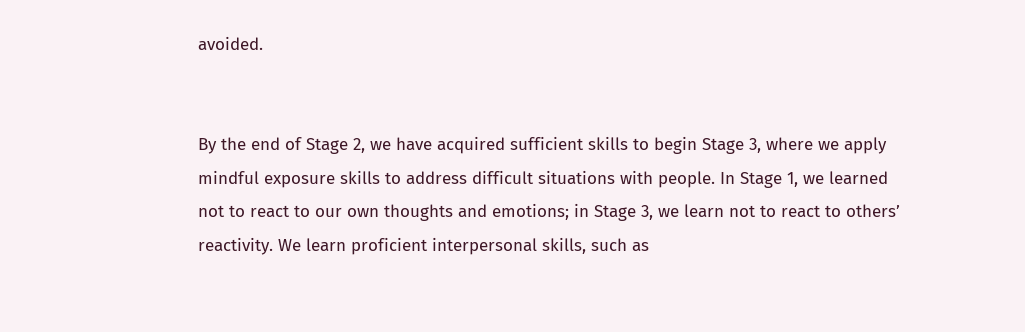avoided.


By the end of Stage 2, we have acquired sufficient skills to begin Stage 3, where we apply mindful exposure skills to address difficult situations with people. In Stage 1, we learned not to react to our own thoughts and emotions; in Stage 3, we learn not to react to others’ reactivity. We learn proficient interpersonal skills, such as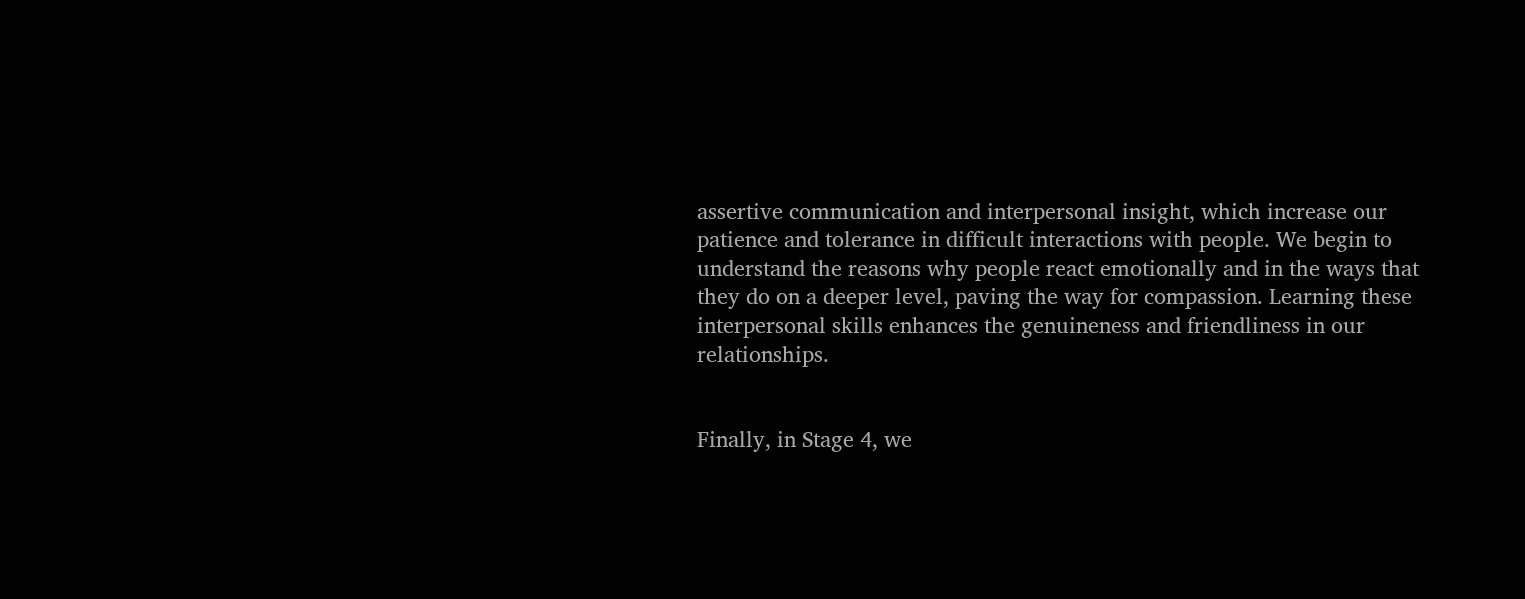assertive communication and interpersonal insight, which increase our patience and tolerance in difficult interactions with people. We begin to understand the reasons why people react emotionally and in the ways that they do on a deeper level, paving the way for compassion. Learning these interpersonal skills enhances the genuineness and friendliness in our relationships.


Finally, in Stage 4, we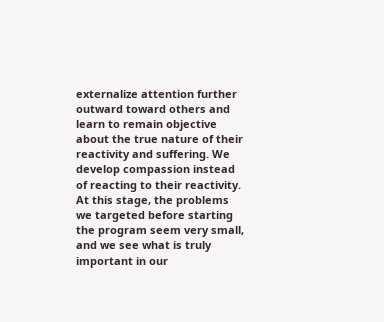externalize attention further outward toward others and learn to remain objective about the true nature of their reactivity and suffering. We develop compassion instead of reacting to their reactivity. At this stage, the problems we targeted before starting the program seem very small, and we see what is truly important in our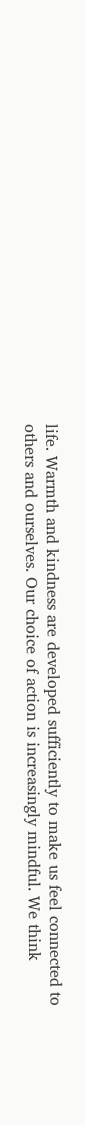life. Warmth and kindness are developed sufficiently to make us feel connected to others and ourselves. Our choice of action is increasingly mindful. We think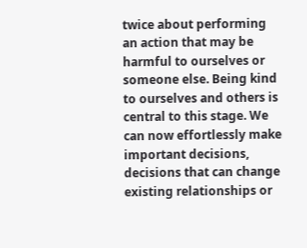twice about performing an action that may be harmful to ourselves or someone else. Being kind to ourselves and others is central to this stage. We can now effortlessly make important decisions, decisions that can change existing relationships or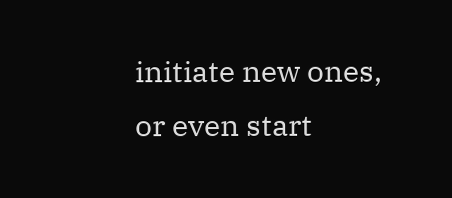initiate new ones, or even start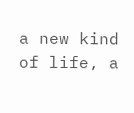a new kind of life, a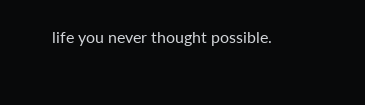life you never thought possible.